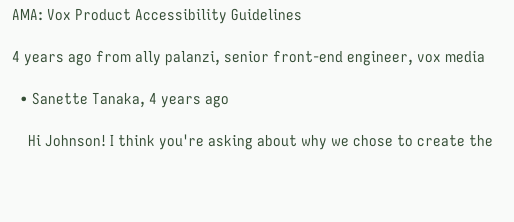AMA: Vox Product Accessibility Guidelines

4 years ago from ally palanzi, senior front-end engineer, vox media

  • Sanette Tanaka, 4 years ago

    Hi Johnson! I think you're asking about why we chose to create the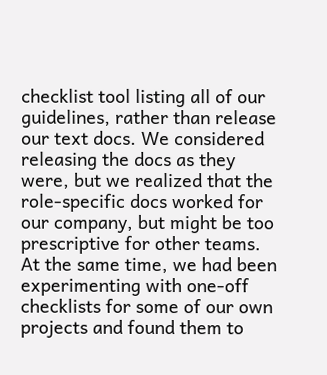checklist tool listing all of our guidelines, rather than release our text docs. We considered releasing the docs as they were, but we realized that the role-specific docs worked for our company, but might be too prescriptive for other teams. At the same time, we had been experimenting with one-off checklists for some of our own projects and found them to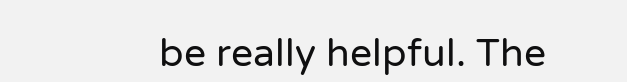be really helpful. The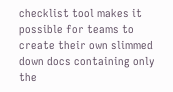checklist tool makes it possible for teams to create their own slimmed down docs containing only the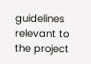guidelines relevant to the project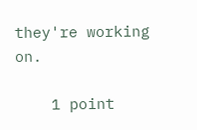they're working on.

    1 point